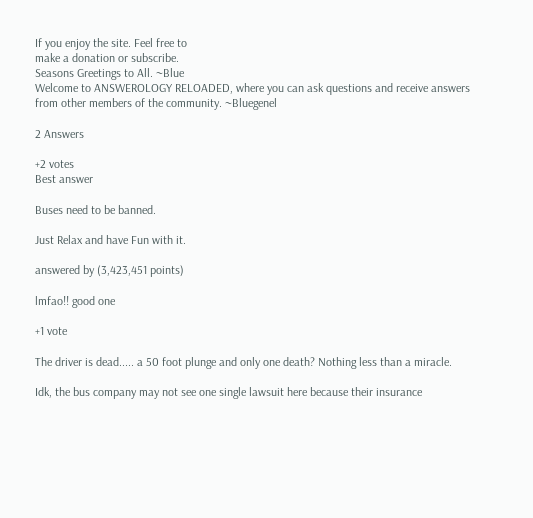If you enjoy the site. Feel free to
make a donation or subscribe.
Seasons Greetings to All. ~Blue
Welcome to ANSWEROLOGY RELOADED, where you can ask questions and receive answers from other members of the community. ~Bluegenel

2 Answers

+2 votes
Best answer

Buses need to be banned.

Just Relax and have Fun with it.

answered by (3,423,451 points)

lmfao!! good one

+1 vote

The driver is dead..... a 50 foot plunge and only one death? Nothing less than a miracle.

Idk, the bus company may not see one single lawsuit here because their insurance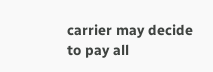carrier may decide to pay all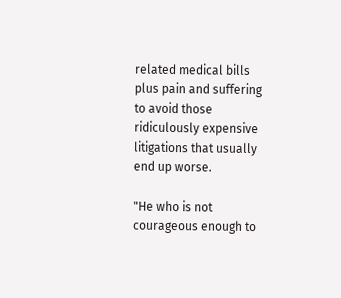related medical bills plus pain and suffering to avoid those ridiculously expensive litigations that usually end up worse.

"He who is not courageous enough to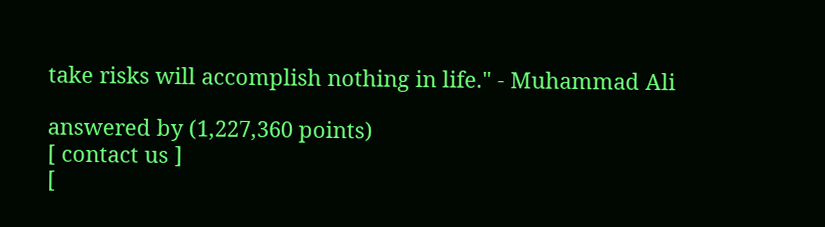take risks will accomplish nothing in life." - Muhammad Ali

answered by (1,227,360 points)
[ contact us ]
[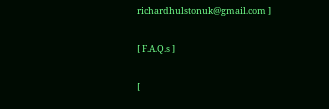richardhulstonuk@gmail.com ]

[ F.A.Q.s ]

[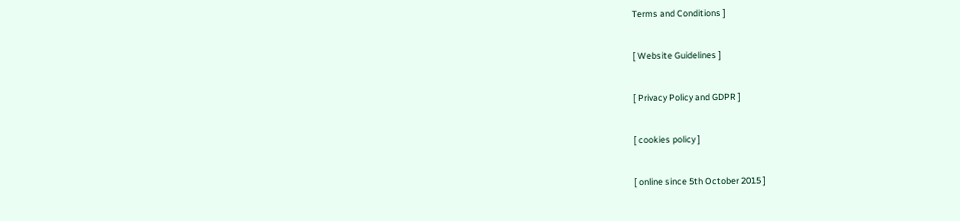Terms and Conditions ]

[ Website Guidelines ]

[ Privacy Policy and GDPR ]

[ cookies policy ]

[ online since 5th October 2015 ]